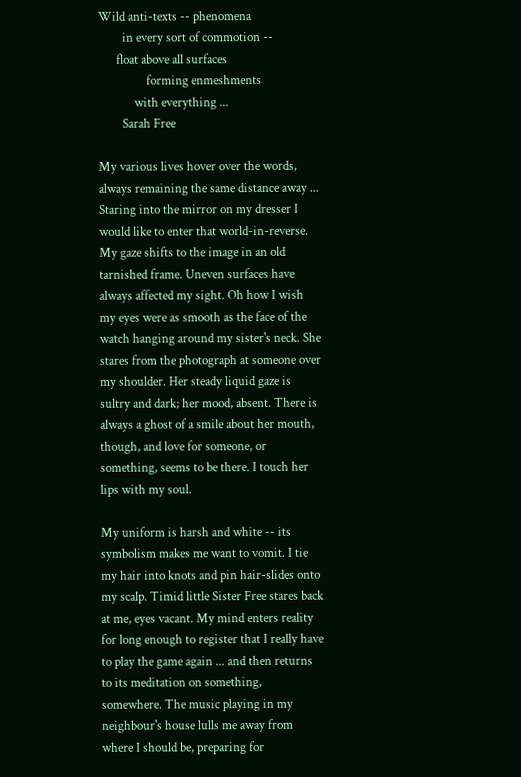Wild anti-texts -- phenomena
        in every sort of commotion --
      float above all surfaces
                forming enmeshments
            with everything ...
        Sarah Free

My various lives hover over the words, always remaining the same distance away ... Staring into the mirror on my dresser I would like to enter that world-in-reverse. My gaze shifts to the image in an old tarnished frame. Uneven surfaces have always affected my sight. Oh how I wish my eyes were as smooth as the face of the watch hanging around my sister's neck. She stares from the photograph at someone over my shoulder. Her steady liquid gaze is sultry and dark; her mood, absent. There is always a ghost of a smile about her mouth, though, and love for someone, or something, seems to be there. I touch her lips with my soul.

My uniform is harsh and white -- its symbolism makes me want to vomit. I tie my hair into knots and pin hair-slides onto my scalp. Timid little Sister Free stares back at me, eyes vacant. My mind enters reality for long enough to register that I really have to play the game again ... and then returns to its meditation on something, somewhere. The music playing in my neighbour's house lulls me away from where I should be, preparing for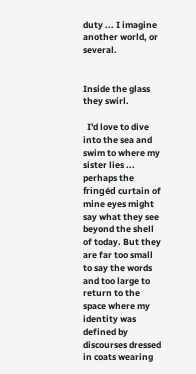duty ... I imagine another world, or several.


Inside the glass they swirl.

  I'd love to dive into the sea and swim to where my sister lies ... perhaps the fringéd curtain of mine eyes might say what they see beyond the shell of today. But they are far too small to say the words and too large to return to the space where my identity was defined by discourses dressed in coats wearing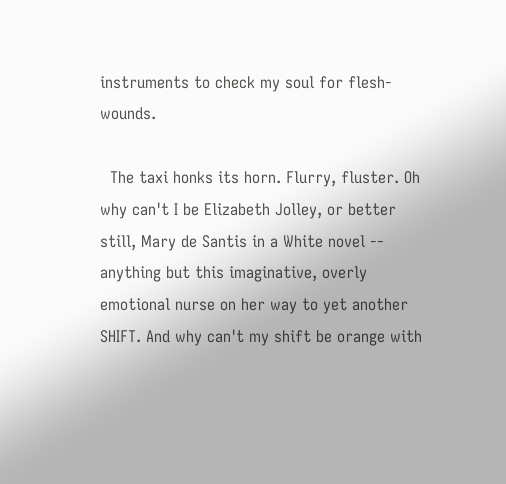instruments to check my soul for flesh-wounds.

  The taxi honks its horn. Flurry, fluster. Oh why can't I be Elizabeth Jolley, or better still, Mary de Santis in a White novel -- anything but this imaginative, overly emotional nurse on her way to yet another SHIFT. And why can't my shift be orange with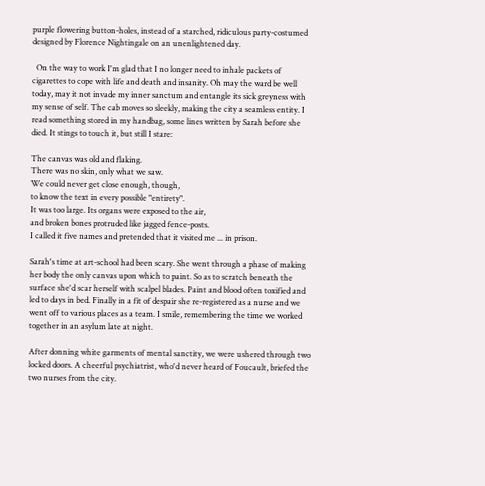purple flowering button-holes, instead of a starched, ridiculous party-costumed designed by Florence Nightingale on an unenlightened day.

  On the way to work I'm glad that I no longer need to inhale packets of cigarettes to cope with life and death and insanity. Oh may the ward be well today, may it not invade my inner sanctum and entangle its sick greyness with my sense of self. The cab moves so sleekly, making the city a seamless entity. I read something stored in my handbag, some lines written by Sarah before she died. It stings to touch it, but still I stare:

The canvas was old and flaking.
There was no skin, only what we saw.
We could never get close enough, though,
to know the text in every possible "entirety".
It was too large. Its organs were exposed to the air,
and broken bones protruded like jagged fence-posts.
I called it five names and pretended that it visited me ... in prison.

Sarah's time at art-school had been scary. She went through a phase of making her body the only canvas upon which to paint. So as to scratch beneath the surface she'd scar herself with scalpel blades. Paint and blood often toxified and led to days in bed. Finally in a fit of despair she re-registered as a nurse and we went off to various places as a team. I smile, remembering the time we worked together in an asylum late at night.

After donning white garments of mental sanctity, we were ushered through two locked doors. A cheerful psychiatrist, who'd never heard of Foucault, briefed the two nurses from the city.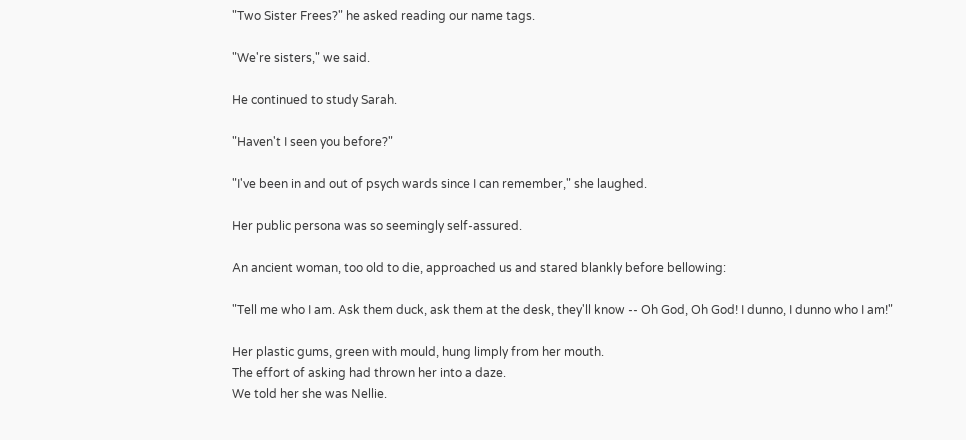"Two Sister Frees?" he asked reading our name tags.

"We're sisters," we said.

He continued to study Sarah.

"Haven't I seen you before?"

"I've been in and out of psych wards since I can remember," she laughed.

Her public persona was so seemingly self-assured.

An ancient woman, too old to die, approached us and stared blankly before bellowing:

"Tell me who I am. Ask them duck, ask them at the desk, they'll know -- Oh God, Oh God! I dunno, I dunno who I am!"

Her plastic gums, green with mould, hung limply from her mouth.
The effort of asking had thrown her into a daze.
We told her she was Nellie.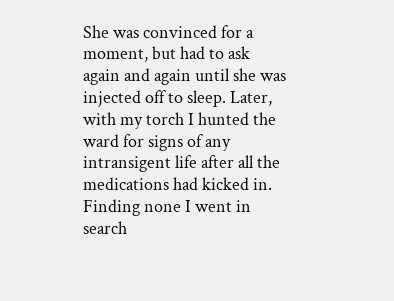She was convinced for a moment, but had to ask again and again until she was injected off to sleep. Later, with my torch I hunted the ward for signs of any intransigent life after all the medications had kicked in. Finding none I went in search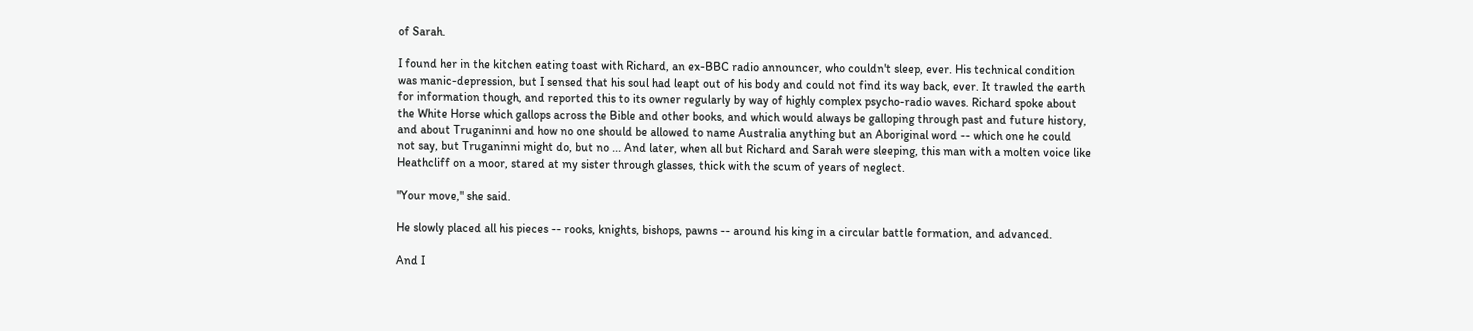of Sarah.

I found her in the kitchen eating toast with Richard, an ex-BBC radio announcer, who couldn't sleep, ever. His technical condition was manic-depression, but I sensed that his soul had leapt out of his body and could not find its way back, ever. It trawled the earth for information though, and reported this to its owner regularly by way of highly complex psycho-radio waves. Richard spoke about the White Horse which gallops across the Bible and other books, and which would always be galloping through past and future history, and about Truganinni and how no one should be allowed to name Australia anything but an Aboriginal word -- which one he could not say, but Truganinni might do, but no ... And later, when all but Richard and Sarah were sleeping, this man with a molten voice like Heathcliff on a moor, stared at my sister through glasses, thick with the scum of years of neglect.

"Your move," she said.

He slowly placed all his pieces -- rooks, knights, bishops, pawns -- around his king in a circular battle formation, and advanced.

And I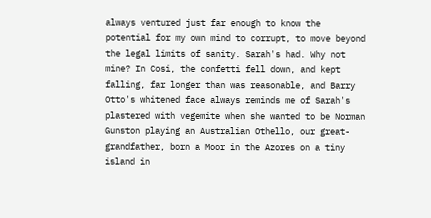always ventured just far enough to know the potential for my own mind to corrupt, to move beyond the legal limits of sanity. Sarah's had. Why not mine? In Cosi, the confetti fell down, and kept falling, far longer than was reasonable, and Barry Otto's whitened face always reminds me of Sarah's plastered with vegemite when she wanted to be Norman Gunston playing an Australian Othello, our great-grandfather, born a Moor in the Azores on a tiny island in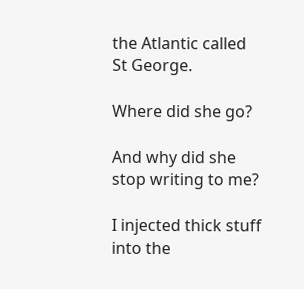the Atlantic called St George.

Where did she go?

And why did she stop writing to me?

I injected thick stuff into the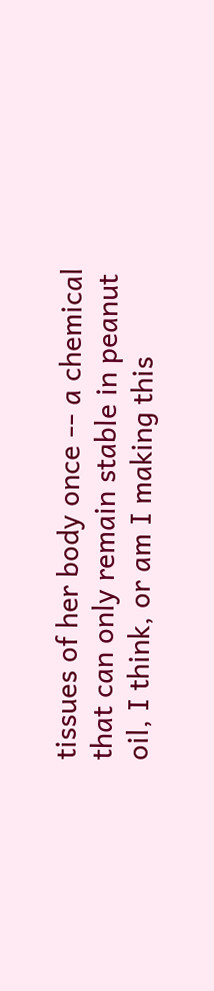tissues of her body once -- a chemical that can only remain stable in peanut oil, I think, or am I making this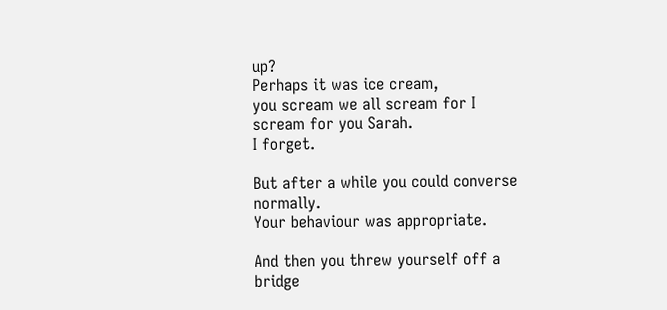up?
Perhaps it was ice cream,
you scream we all scream for I scream for you Sarah.
I forget.

But after a while you could converse normally.
Your behaviour was appropriate.

And then you threw yourself off a bridge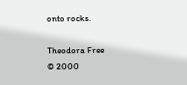onto rocks.

Theodora Free
© 2000